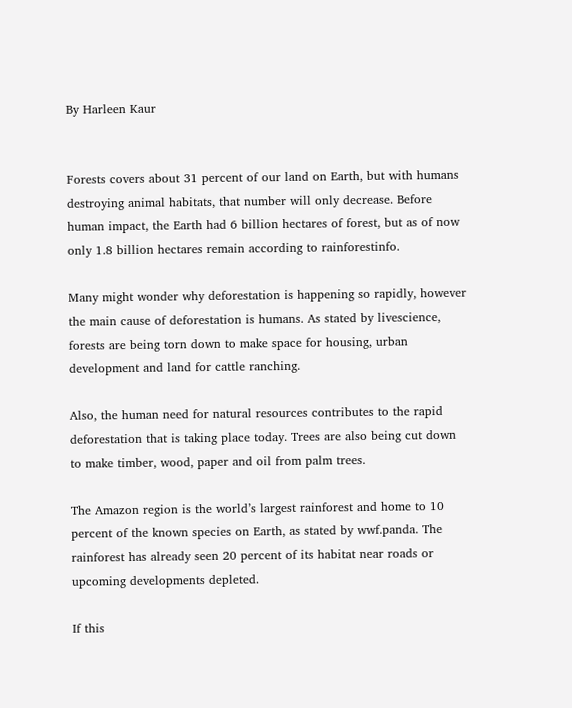By Harleen Kaur


Forests covers about 31 percent of our land on Earth, but with humans destroying animal habitats, that number will only decrease. Before human impact, the Earth had 6 billion hectares of forest, but as of now only 1.8 billion hectares remain according to rainforestinfo.

Many might wonder why deforestation is happening so rapidly, however the main cause of deforestation is humans. As stated by livescience, forests are being torn down to make space for housing, urban development and land for cattle ranching.

Also, the human need for natural resources contributes to the rapid deforestation that is taking place today. Trees are also being cut down to make timber, wood, paper and oil from palm trees.

The Amazon region is the world’s largest rainforest and home to 10 percent of the known species on Earth, as stated by wwf.panda. The rainforest has already seen 20 percent of its habitat near roads or upcoming developments depleted.

If this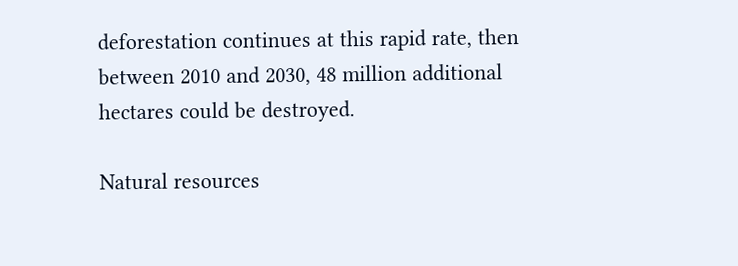deforestation continues at this rapid rate, then between 2010 and 2030, 48 million additional hectares could be destroyed.

Natural resources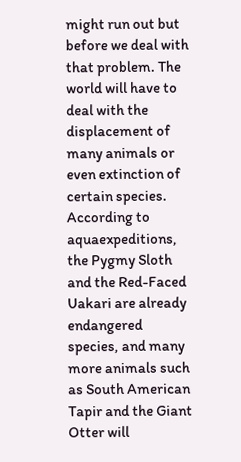might run out but before we deal with that problem. The world will have to deal with the displacement of many animals or even extinction of certain species. According to aquaexpeditions, the Pygmy Sloth and the Red-Faced Uakari are already endangered species, and many more animals such as South American Tapir and the Giant Otter will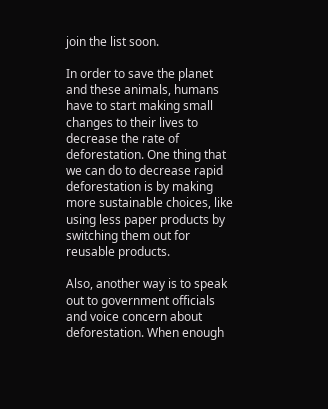join the list soon.

In order to save the planet and these animals, humans have to start making small changes to their lives to decrease the rate of deforestation. One thing that we can do to decrease rapid deforestation is by making more sustainable choices, like using less paper products by switching them out for reusable products.

Also, another way is to speak out to government officials and voice concern about deforestation. When enough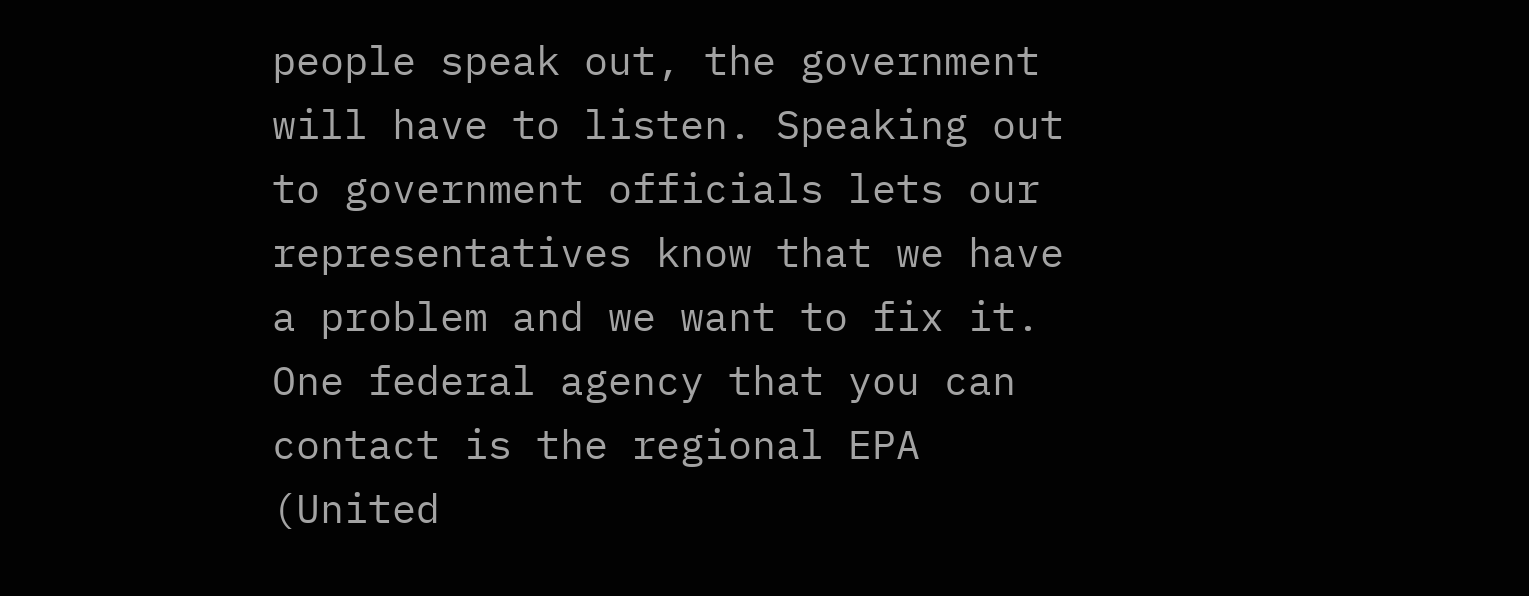people speak out, the government will have to listen. Speaking out to government officials lets our representatives know that we have a problem and we want to fix it. One federal agency that you can contact is the regional EPA (United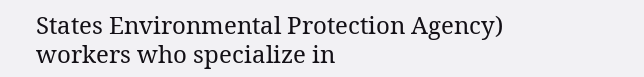States Environmental Protection Agency) workers who specialize in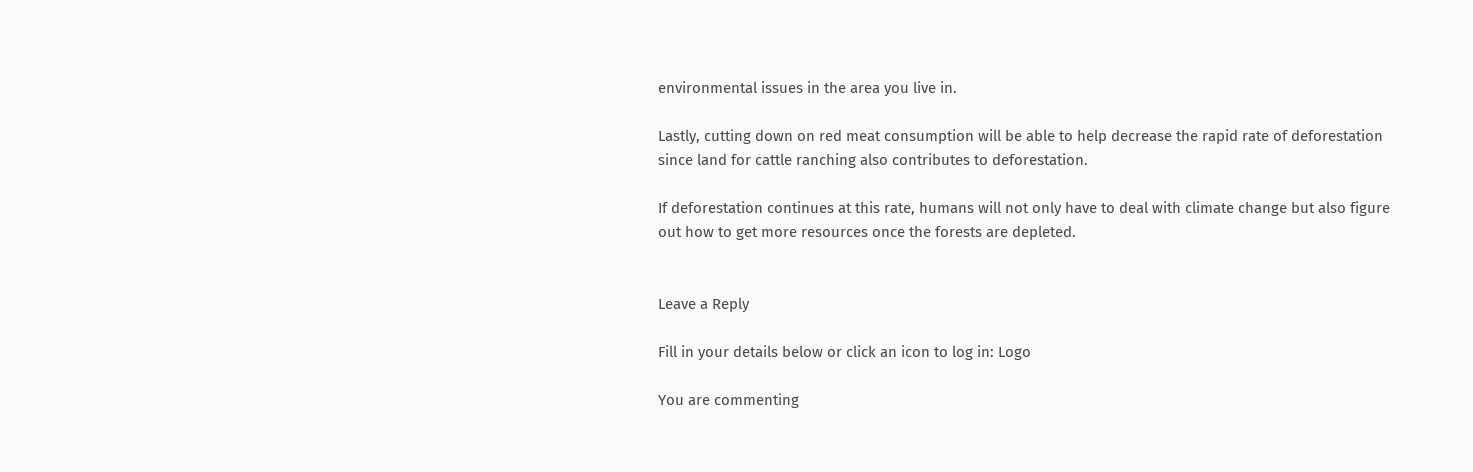environmental issues in the area you live in.

Lastly, cutting down on red meat consumption will be able to help decrease the rapid rate of deforestation since land for cattle ranching also contributes to deforestation.

If deforestation continues at this rate, humans will not only have to deal with climate change but also figure out how to get more resources once the forests are depleted.


Leave a Reply

Fill in your details below or click an icon to log in: Logo

You are commenting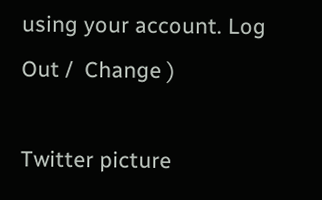using your account. Log Out /  Change )

Twitter picture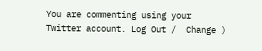You are commenting using your Twitter account. Log Out /  Change )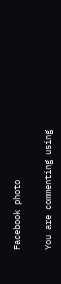Facebook photo

You are commenting using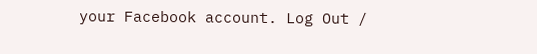your Facebook account. Log Out /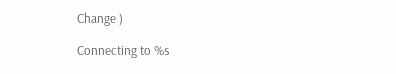Change )

Connecting to %s